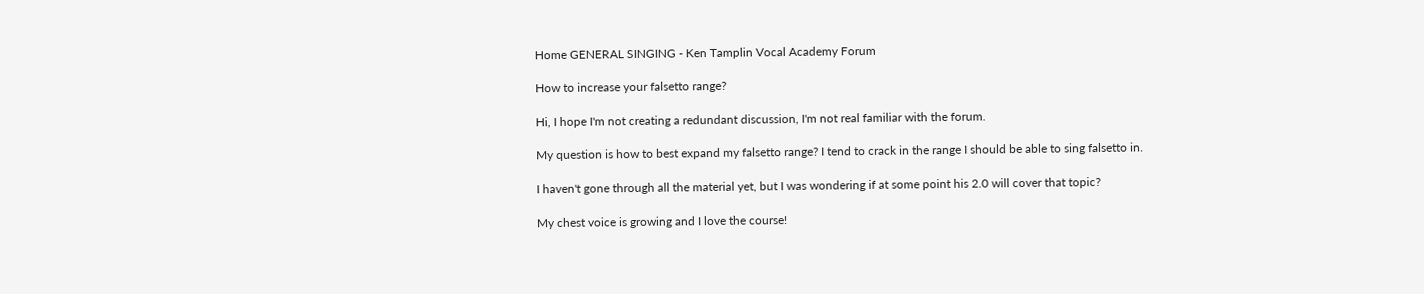Home GENERAL SINGING - Ken Tamplin Vocal Academy Forum

How to increase your falsetto range?

Hi, I hope I'm not creating a redundant discussion, I'm not real familiar with the forum.

My question is how to best expand my falsetto range? I tend to crack in the range I should be able to sing falsetto in.

I haven't gone through all the material yet, but I was wondering if at some point his 2.0 will cover that topic?

My chest voice is growing and I love the course!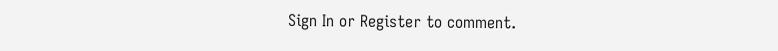Sign In or Register to comment.